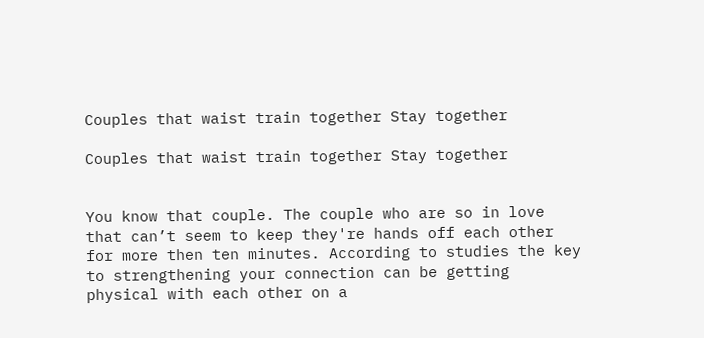Couples that waist train together Stay together

Couples that waist train together Stay together


You know that couple. The couple who are so in love that can’t seem to keep they're hands off each other for more then ten minutes. According to studies the key to strengthening your connection can be getting physical with each other on a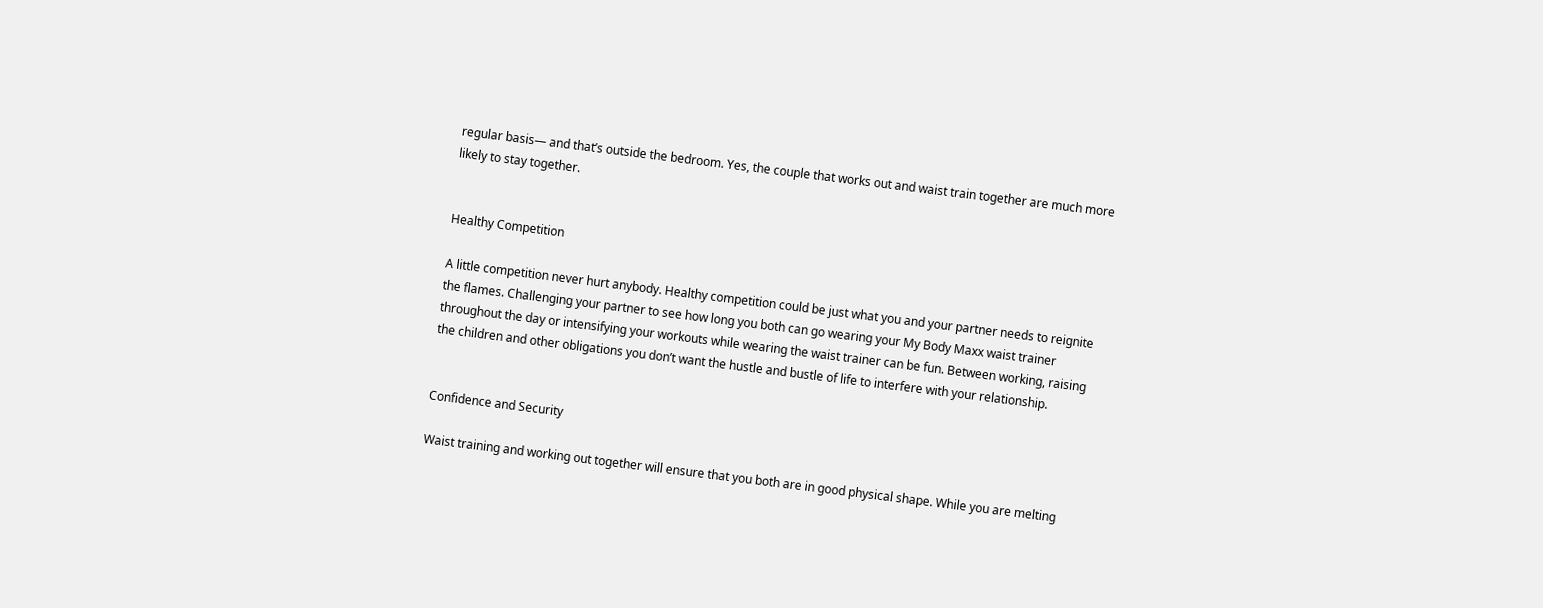regular basis— and that’s outside the bedroom. Yes, the couple that works out and waist train together are much more likely to stay together.


Healthy Competition

A little competition never hurt anybody. Healthy competition could be just what you and your partner needs to reignite the flames. Challenging your partner to see how long you both can go wearing your My Body Maxx waist trainer throughout the day or intensifying your workouts while wearing the waist trainer can be fun. Between working, raising the children and other obligations you don’t want the hustle and bustle of life to interfere with your relationship.


Confidence and Security

Waist training and working out together will ensure that you both are in good physical shape. While you are melting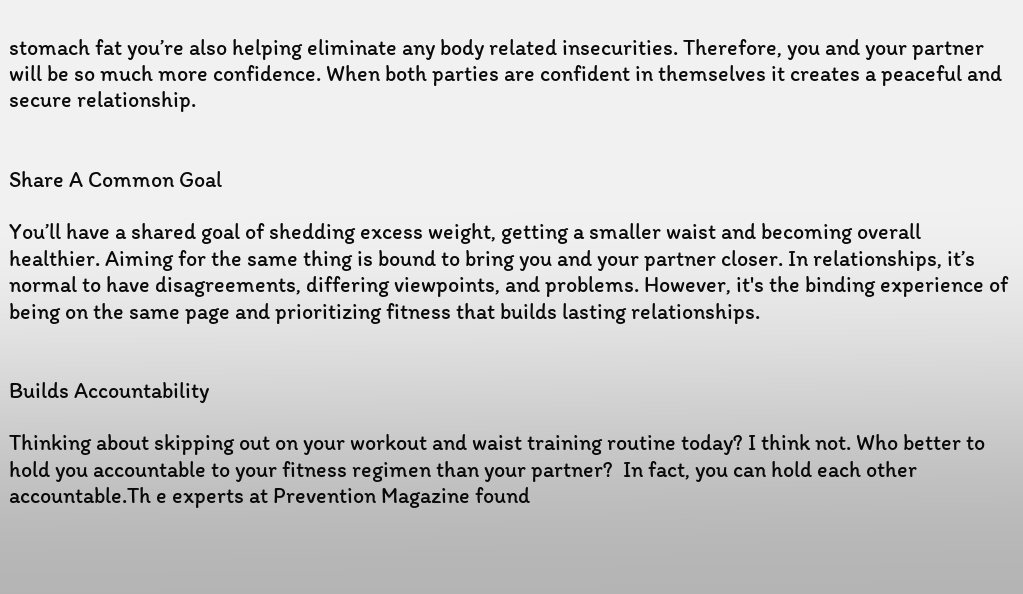stomach fat you’re also helping eliminate any body related insecurities. Therefore, you and your partner will be so much more confidence. When both parties are confident in themselves it creates a peaceful and secure relationship.


Share A Common Goal

You’ll have a shared goal of shedding excess weight, getting a smaller waist and becoming overall healthier. Aiming for the same thing is bound to bring you and your partner closer. In relationships, it’s normal to have disagreements, differing viewpoints, and problems. However, it's the binding experience of being on the same page and prioritizing fitness that builds lasting relationships.


Builds Accountability

Thinking about skipping out on your workout and waist training routine today? I think not. Who better to hold you accountable to your fitness regimen than your partner?  In fact, you can hold each other accountable.Th e experts at Prevention Magazine found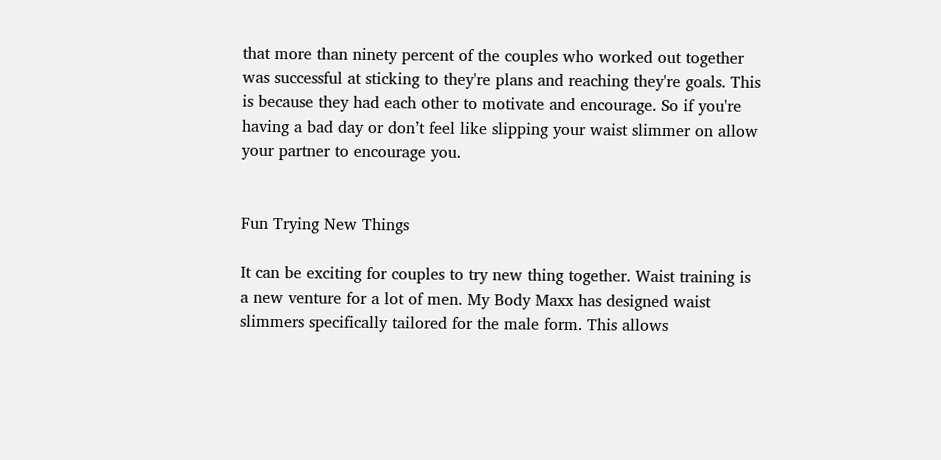that more than ninety percent of the couples who worked out together was successful at sticking to they're plans and reaching they're goals. This is because they had each other to motivate and encourage. So if you're having a bad day or don’t feel like slipping your waist slimmer on allow your partner to encourage you.


Fun Trying New Things

It can be exciting for couples to try new thing together. Waist training is a new venture for a lot of men. My Body Maxx has designed waist slimmers specifically tailored for the male form. This allows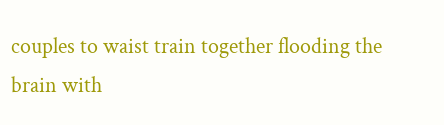couples to waist train together flooding the brain with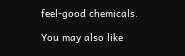feel-good chemicals.

You may also like